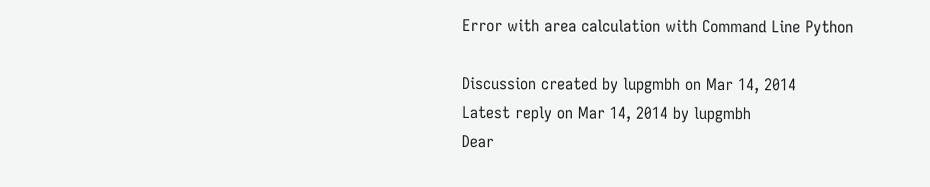Error with area calculation with Command Line Python

Discussion created by lupgmbh on Mar 14, 2014
Latest reply on Mar 14, 2014 by lupgmbh
Dear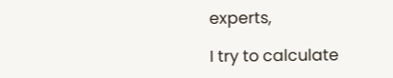experts,

I try to calculate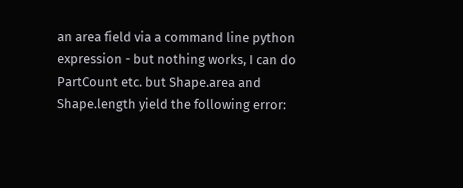an area field via a command line python expression - but nothing works, I can do PartCount etc. but Shape.area and Shape.length yield the following error: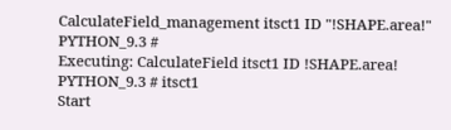CalculateField_management itsct1 ID "!SHAPE.area!" PYTHON_9.3 #
Executing: CalculateField itsct1 ID !SHAPE.area! PYTHON_9.3 # itsct1
Start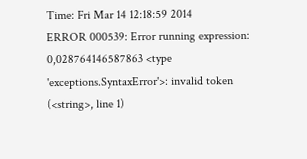Time: Fri Mar 14 12:18:59 2014
ERROR 000539: Error running expression: 0,028764146587863 <type 'exceptions.SyntaxError'>: invalid token (<string>, line 1)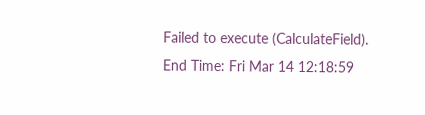Failed to execute (CalculateField).
End Time: Fri Mar 14 12:18:59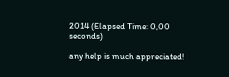2014 (Elapsed Time: 0,00 seconds)

any help is much appreciated!